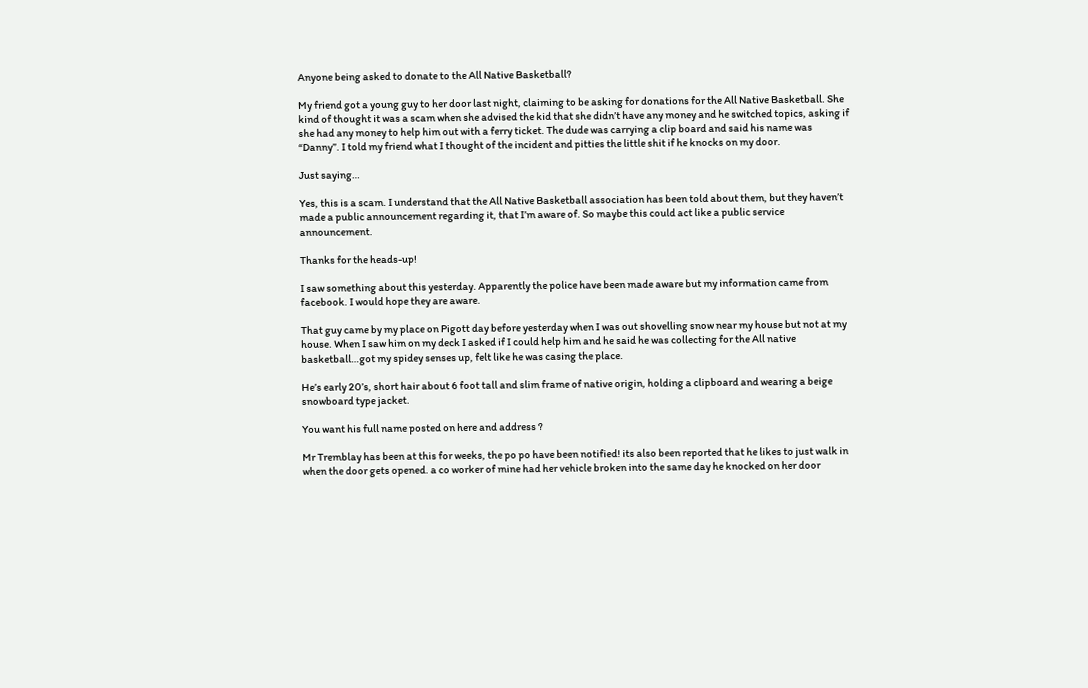Anyone being asked to donate to the All Native Basketball?

My friend got a young guy to her door last night, claiming to be asking for donations for the All Native Basketball. She kind of thought it was a scam when she advised the kid that she didn’t have any money and he switched topics, asking if she had any money to help him out with a ferry ticket. The dude was carrying a clip board and said his name was “Danny”. I told my friend what I thought of the incident and pitties the little shit if he knocks on my door.

Just saying…

Yes, this is a scam. I understand that the All Native Basketball association has been told about them, but they haven’t made a public announcement regarding it, that I’m aware of. So maybe this could act like a public service announcement.

Thanks for the heads-up!

I saw something about this yesterday. Apparently the police have been made aware but my information came from facebook. I would hope they are aware.

That guy came by my place on Pigott day before yesterday when I was out shovelling snow near my house but not at my house. When I saw him on my deck I asked if I could help him and he said he was collecting for the All native basketball…got my spidey senses up, felt like he was casing the place.

He’s early 20’s, short hair about 6 foot tall and slim frame of native origin, holding a clipboard and wearing a beige snowboard type jacket.

You want his full name posted on here and address ?

Mr Tremblay has been at this for weeks, the po po have been notified! its also been reported that he likes to just walk in when the door gets opened. a co worker of mine had her vehicle broken into the same day he knocked on her door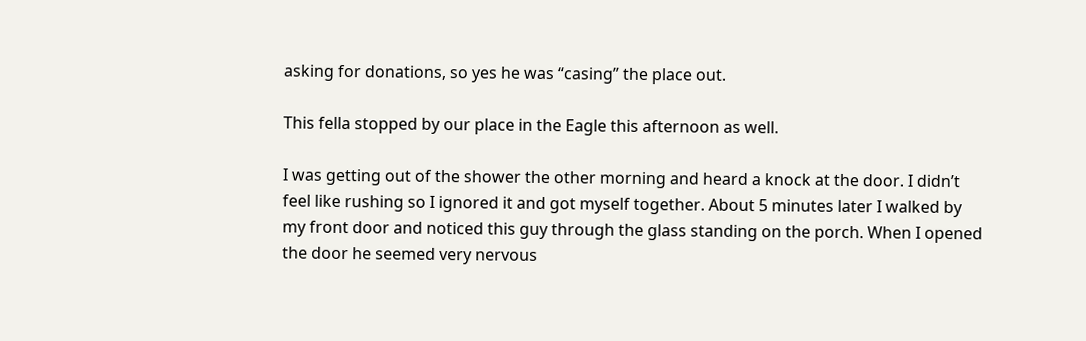asking for donations, so yes he was “casing” the place out.

This fella stopped by our place in the Eagle this afternoon as well.

I was getting out of the shower the other morning and heard a knock at the door. I didn’t feel like rushing so I ignored it and got myself together. About 5 minutes later I walked by my front door and noticed this guy through the glass standing on the porch. When I opened the door he seemed very nervous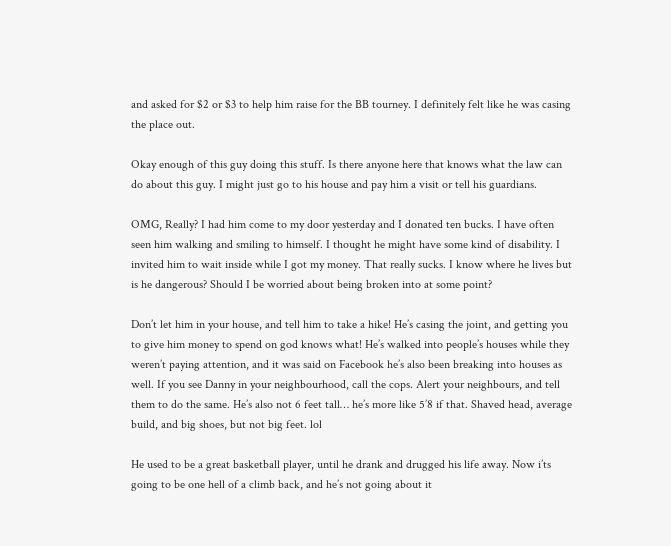and asked for $2 or $3 to help him raise for the BB tourney. I definitely felt like he was casing the place out.

Okay enough of this guy doing this stuff. Is there anyone here that knows what the law can do about this guy. I might just go to his house and pay him a visit or tell his guardians.

OMG, Really? I had him come to my door yesterday and I donated ten bucks. I have often seen him walking and smiling to himself. I thought he might have some kind of disability. I invited him to wait inside while I got my money. That really sucks. I know where he lives but is he dangerous? Should I be worried about being broken into at some point?

Don’t let him in your house, and tell him to take a hike! He’s casing the joint, and getting you to give him money to spend on god knows what! He’s walked into people’s houses while they weren’t paying attention, and it was said on Facebook he’s also been breaking into houses as well. If you see Danny in your neighbourhood, call the cops. Alert your neighbours, and tell them to do the same. He’s also not 6 feet tall… he’s more like 5’8 if that. Shaved head, average build, and big shoes, but not big feet. lol

He used to be a great basketball player, until he drank and drugged his life away. Now i’ts going to be one hell of a climb back, and he’s not going about it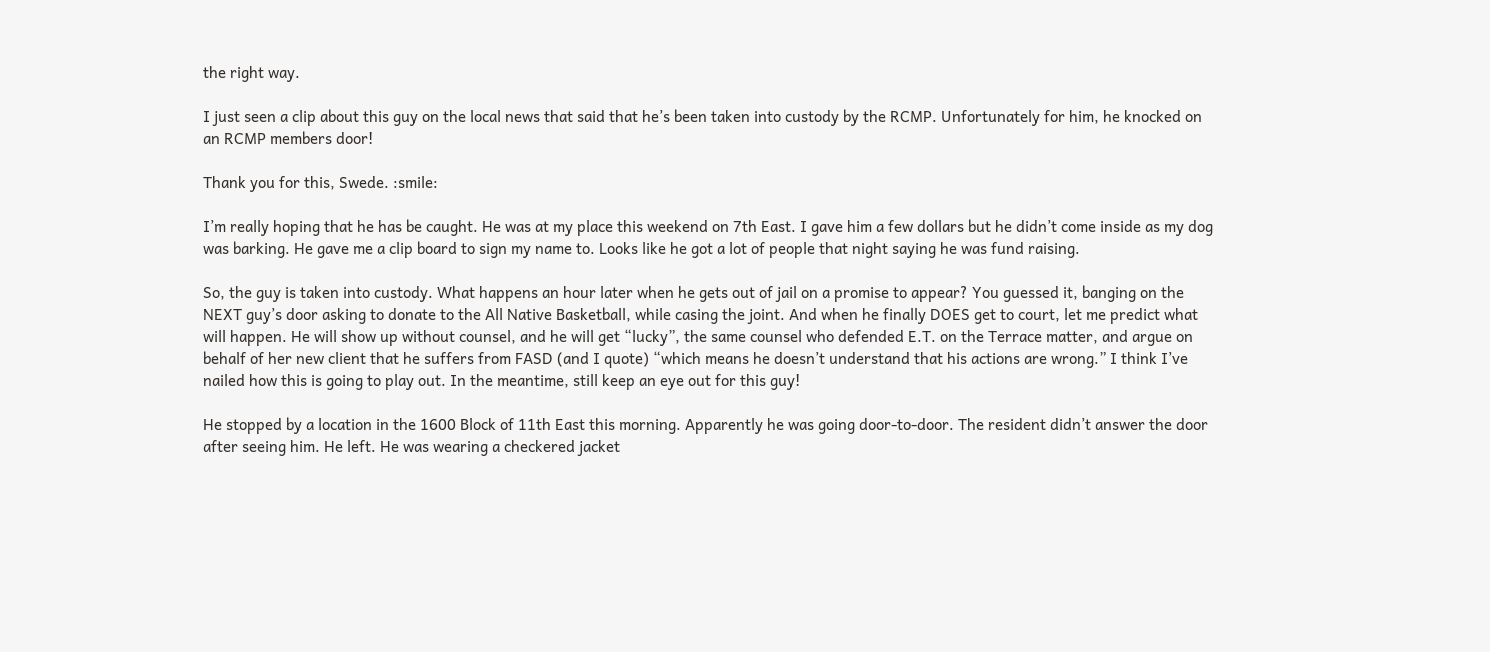the right way.

I just seen a clip about this guy on the local news that said that he’s been taken into custody by the RCMP. Unfortunately for him, he knocked on an RCMP members door!

Thank you for this, Swede. :smile:

I’m really hoping that he has be caught. He was at my place this weekend on 7th East. I gave him a few dollars but he didn’t come inside as my dog was barking. He gave me a clip board to sign my name to. Looks like he got a lot of people that night saying he was fund raising.

So, the guy is taken into custody. What happens an hour later when he gets out of jail on a promise to appear? You guessed it, banging on the NEXT guy’s door asking to donate to the All Native Basketball, while casing the joint. And when he finally DOES get to court, let me predict what will happen. He will show up without counsel, and he will get “lucky”, the same counsel who defended E.T. on the Terrace matter, and argue on behalf of her new client that he suffers from FASD (and I quote) “which means he doesn’t understand that his actions are wrong.” I think I’ve nailed how this is going to play out. In the meantime, still keep an eye out for this guy!

He stopped by a location in the 1600 Block of 11th East this morning. Apparently he was going door-to-door. The resident didn’t answer the door after seeing him. He left. He was wearing a checkered jacket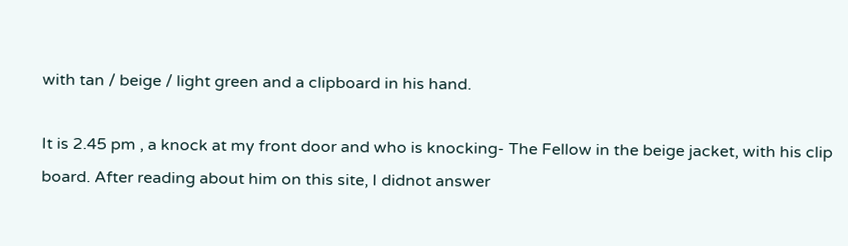with tan / beige / light green and a clipboard in his hand.

It is 2.45 pm , a knock at my front door and who is knocking- The Fellow in the beige jacket, with his clip board. After reading about him on this site, I didnot answer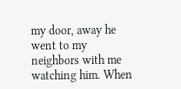my door, away he went to my neighbors with me watching him. When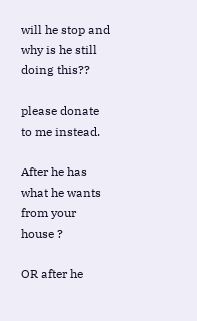will he stop and why is he still doing this??

please donate to me instead.

After he has what he wants from your house ?

OR after he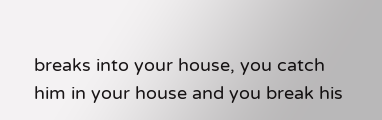breaks into your house, you catch him in your house and you break his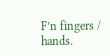F’n fingers / hands.